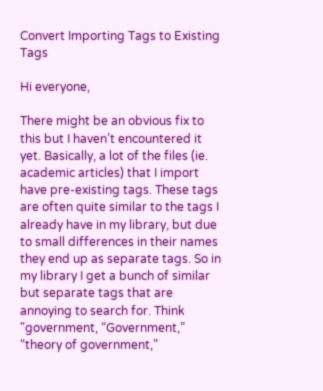Convert Importing Tags to Existing Tags

Hi everyone,

There might be an obvious fix to this but I haven’t encountered it yet. Basically, a lot of the files (ie. academic articles) that I import have pre-existing tags. These tags are often quite similar to the tags I already have in my library, but due to small differences in their names they end up as separate tags. So in my library I get a bunch of similar but separate tags that are annoying to search for. Think "government, “Government,” “theory of government,”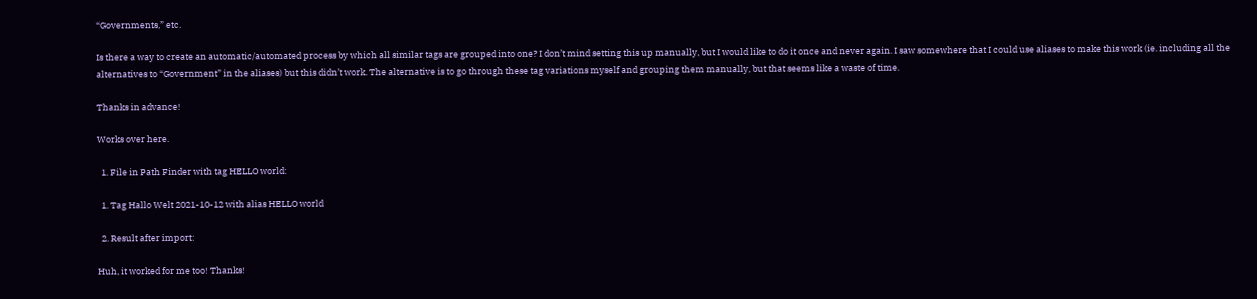“Governments,” etc.

Is there a way to create an automatic/automated process by which all similar tags are grouped into one? I don’t mind setting this up manually, but I would like to do it once and never again. I saw somewhere that I could use aliases to make this work (ie. including all the alternatives to “Government” in the aliases) but this didn’t work. The alternative is to go through these tag variations myself and grouping them manually, but that seems like a waste of time.

Thanks in advance!

Works over here.

  1. File in Path Finder with tag HELLO world:

  1. Tag Hallo Welt 2021-10-12 with alias HELLO world

  2. Result after import:

Huh, it worked for me too! Thanks!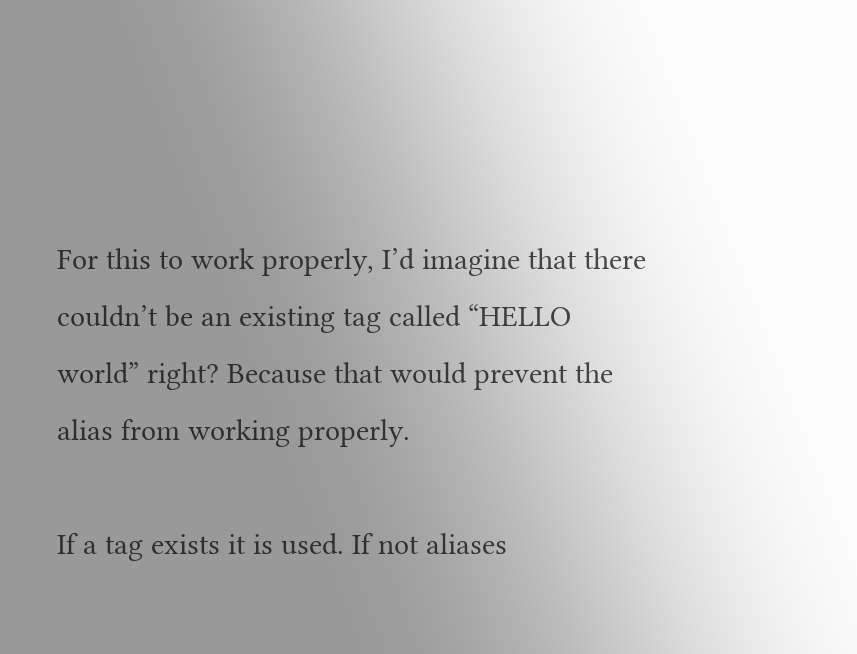For this to work properly, I’d imagine that there couldn’t be an existing tag called “HELLO world” right? Because that would prevent the alias from working properly.

If a tag exists it is used. If not aliases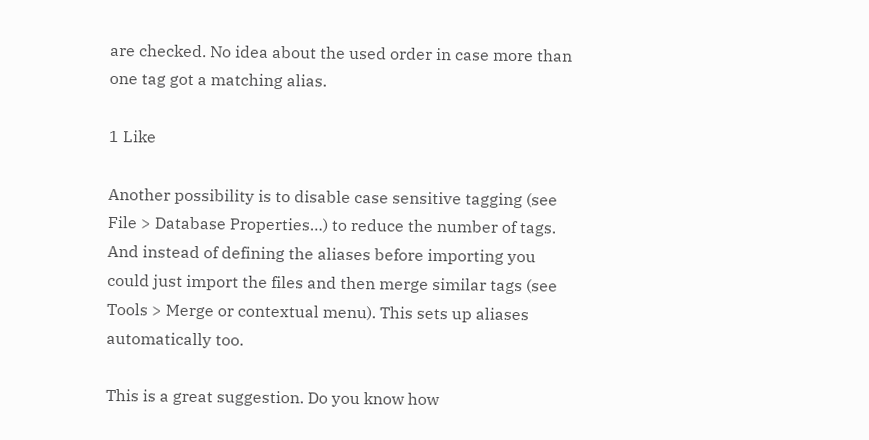are checked. No idea about the used order in case more than one tag got a matching alias.

1 Like

Another possibility is to disable case sensitive tagging (see File > Database Properties…) to reduce the number of tags. And instead of defining the aliases before importing you could just import the files and then merge similar tags (see Tools > Merge or contextual menu). This sets up aliases automatically too.

This is a great suggestion. Do you know how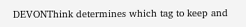DEVONThink determines which tag to keep and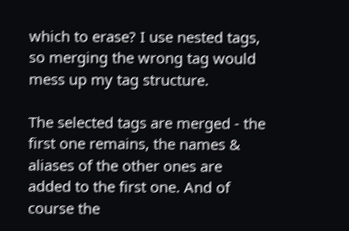which to erase? I use nested tags, so merging the wrong tag would mess up my tag structure.

The selected tags are merged - the first one remains, the names & aliases of the other ones are added to the first one. And of course the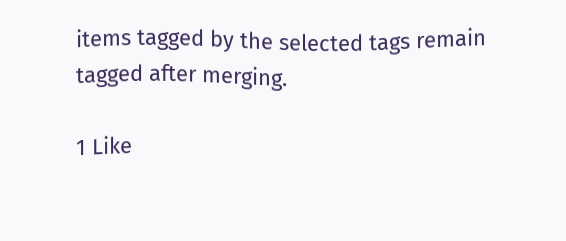items tagged by the selected tags remain tagged after merging.

1 Like